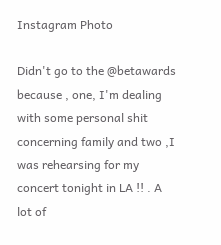Instagram Photo

Didn't go to the @betawards because , one, I'm dealing with some personal shit concerning family and two ,I was rehearsing for my concert tonight in LA !! . A lot of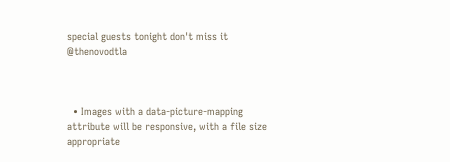special guests tonight don't miss it @thenovodtla



  • Images with a data-picture-mapping attribute will be responsive, with a file size appropriate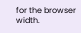for the browser width.